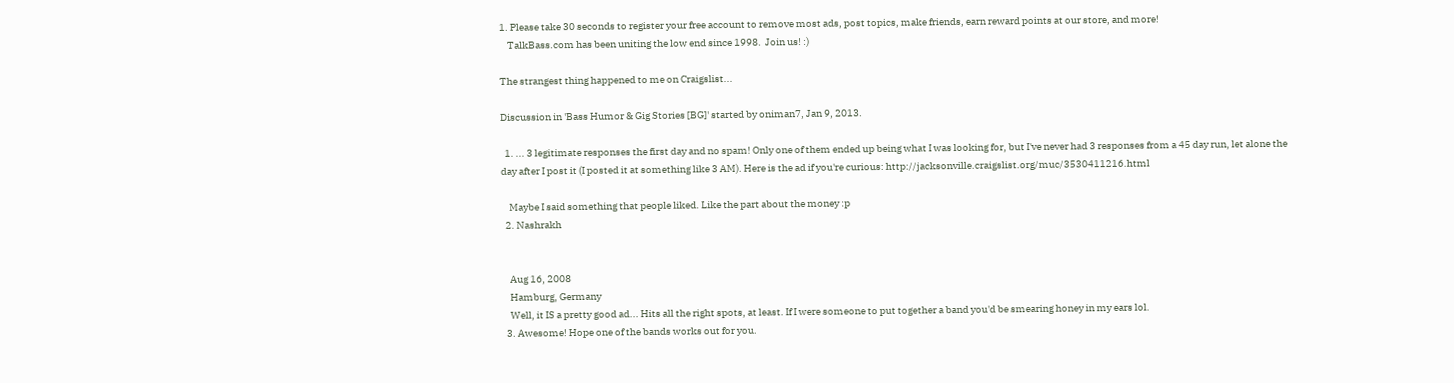1. Please take 30 seconds to register your free account to remove most ads, post topics, make friends, earn reward points at our store, and more!
    TalkBass.com has been uniting the low end since 1998.  Join us! :)

The strangest thing happened to me on Craigslist...

Discussion in 'Bass Humor & Gig Stories [BG]' started by oniman7, Jan 9, 2013.

  1. ... 3 legitimate responses the first day and no spam! Only one of them ended up being what I was looking for, but I've never had 3 responses from a 45 day run, let alone the day after I post it (I posted it at something like 3 AM). Here is the ad if you're curious: http://jacksonville.craigslist.org/muc/3530411216.html

    Maybe I said something that people liked. Like the part about the money :p
  2. Nashrakh


    Aug 16, 2008
    Hamburg, Germany
    Well, it IS a pretty good ad... Hits all the right spots, at least. If I were someone to put together a band you'd be smearing honey in my ears lol.
  3. Awesome! Hope one of the bands works out for you.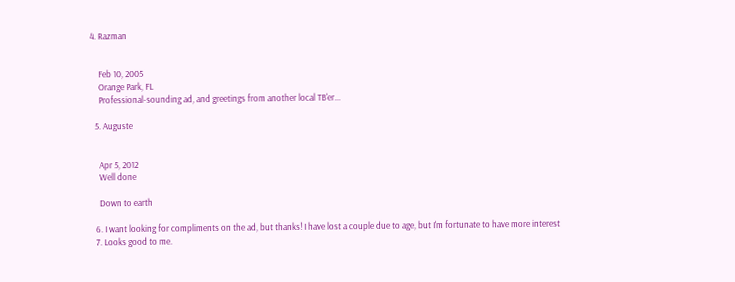4. Razman


    Feb 10, 2005
    Orange Park, FL
    Professional-sounding ad, and greetings from another local TB'er...

  5. Auguste


    Apr 5, 2012
    Well done

    Down to earth

  6. I want looking for compliments on the ad, but thanks! I have lost a couple due to age, but I'm fortunate to have more interest
  7. Looks good to me.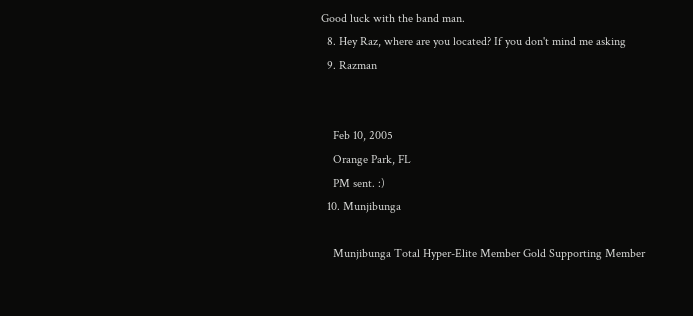Good luck with the band man.
  8. Hey Raz, where are you located? If you don't mind me asking
  9. Razman


    Feb 10, 2005
    Orange Park, FL
    PM sent. :)
  10. Munjibunga

    Munjibunga Total Hyper-Elite Member Gold Supporting Member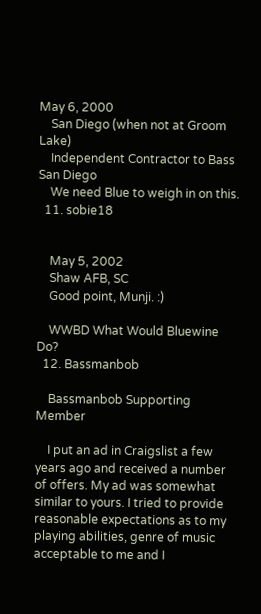May 6, 2000
    San Diego (when not at Groom Lake)
    Independent Contractor to Bass San Diego
    We need Blue to weigh in on this.
  11. sobie18


    May 5, 2002
    Shaw AFB, SC
    Good point, Munji. :)

    WWBD What Would Bluewine Do?
  12. Bassmanbob

    Bassmanbob Supporting Member

    I put an ad in Craigslist a few years ago and received a number of offers. My ad was somewhat similar to yours. I tried to provide reasonable expectations as to my playing abilities, genre of music acceptable to me and I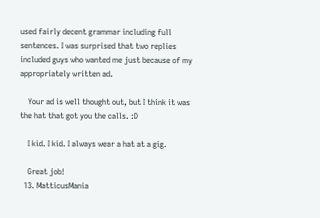used fairly decent grammar including full sentences. I was surprised that two replies included guys who wanted me just because of my appropriately written ad.

    Your ad is well thought out, but I think it was the hat that got you the calls. :D

    I kid. I kid. I always wear a hat at a gig.

    Great job!
  13. MatticusMania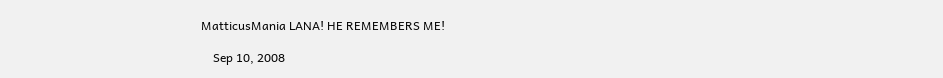MatticusMania LANA! HE REMEMBERS ME!

    Sep 10, 2008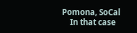Pomona, SoCal
    In that case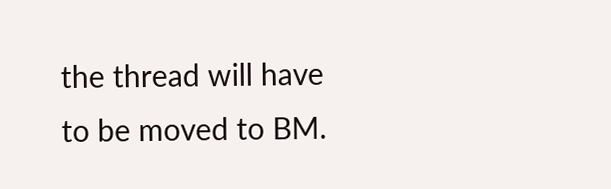the thread will have to be moved to BM.